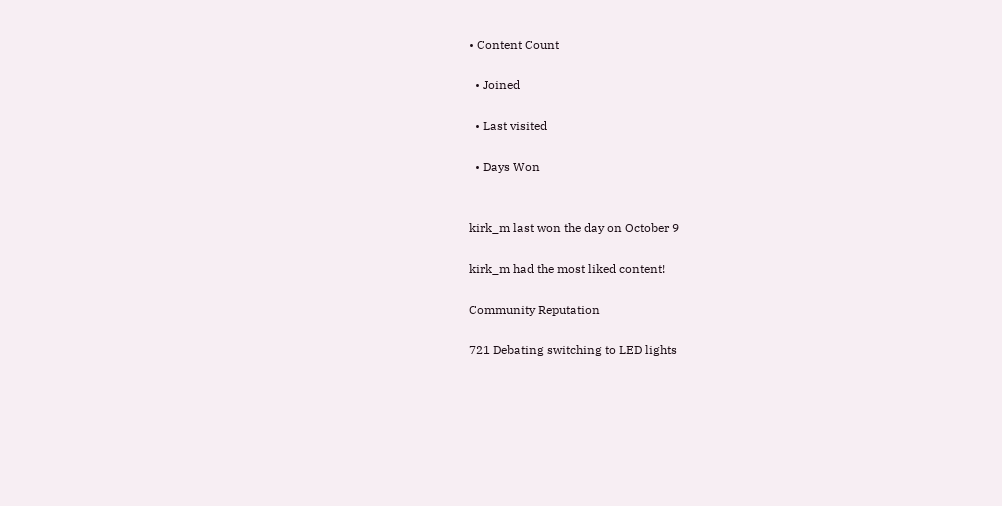• Content Count

  • Joined

  • Last visited

  • Days Won


kirk_m last won the day on October 9

kirk_m had the most liked content!

Community Reputation

721 Debating switching to LED lights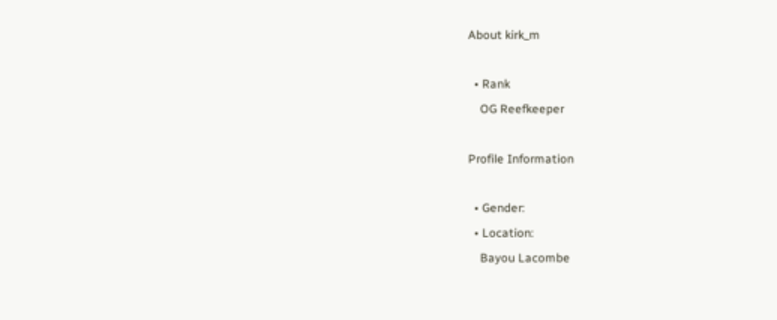About kirk_m

  • Rank
    OG Reefkeeper

Profile Information

  • Gender:
  • Location:
    Bayou Lacombe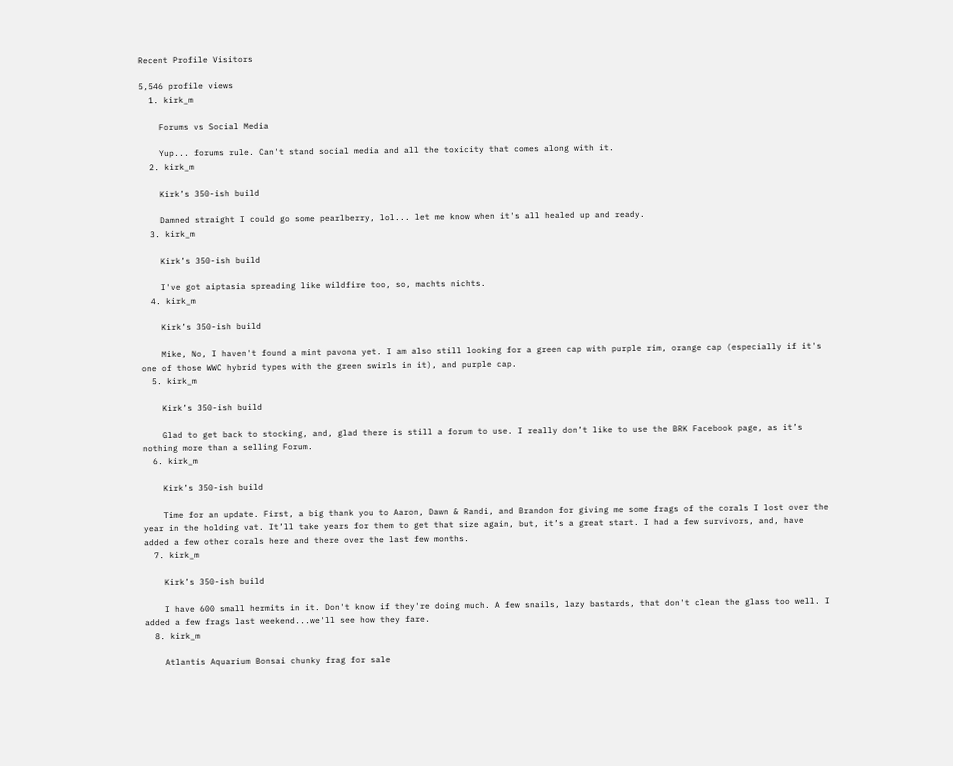Recent Profile Visitors

5,546 profile views
  1. kirk_m

    Forums vs Social Media

    Yup... forums rule. Can't stand social media and all the toxicity that comes along with it.
  2. kirk_m

    Kirk’s 350-ish build

    Damned straight I could go some pearlberry, lol... let me know when it's all healed up and ready.
  3. kirk_m

    Kirk’s 350-ish build

    I've got aiptasia spreading like wildfire too, so, machts nichts.
  4. kirk_m

    Kirk’s 350-ish build

    Mike, No, I haven't found a mint pavona yet. I am also still looking for a green cap with purple rim, orange cap (especially if it's one of those WWC hybrid types with the green swirls in it), and purple cap.
  5. kirk_m

    Kirk’s 350-ish build

    Glad to get back to stocking, and, glad there is still a forum to use. I really don’t like to use the BRK Facebook page, as it’s nothing more than a selling Forum.
  6. kirk_m

    Kirk’s 350-ish build

    Time for an update. First, a big thank you to Aaron, Dawn & Randi, and Brandon for giving me some frags of the corals I lost over the year in the holding vat. It’ll take years for them to get that size again, but, it’s a great start. I had a few survivors, and, have added a few other corals here and there over the last few months.
  7. kirk_m

    Kirk’s 350-ish build

    I have 600 small hermits in it. Don't know if they're doing much. A few snails, lazy bastards, that don't clean the glass too well. I added a few frags last weekend...we'll see how they fare.
  8. kirk_m

    Atlantis Aquarium Bonsai chunky frag for sale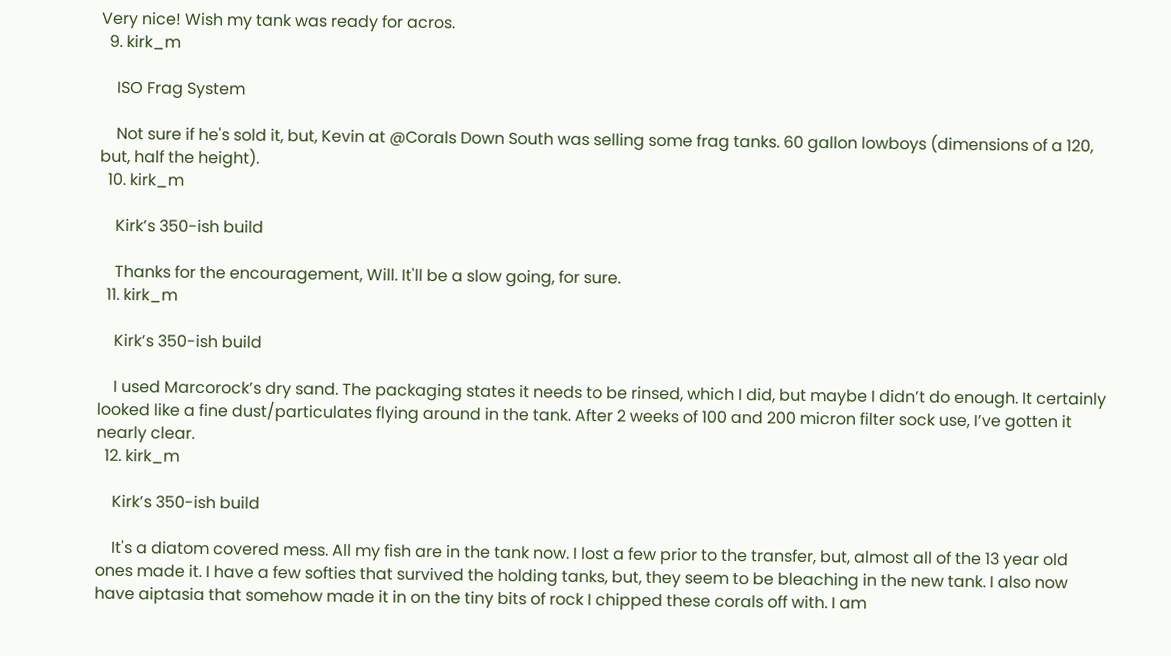Very nice! Wish my tank was ready for acros.
  9. kirk_m

    ISO Frag System

    Not sure if he's sold it, but, Kevin at @Corals Down South was selling some frag tanks. 60 gallon lowboys (dimensions of a 120, but, half the height).
  10. kirk_m

    Kirk’s 350-ish build

    Thanks for the encouragement, Will. It'll be a slow going, for sure.
  11. kirk_m

    Kirk’s 350-ish build

    I used Marcorock’s dry sand. The packaging states it needs to be rinsed, which I did, but maybe I didn’t do enough. It certainly looked like a fine dust/particulates flying around in the tank. After 2 weeks of 100 and 200 micron filter sock use, I’ve gotten it nearly clear.
  12. kirk_m

    Kirk’s 350-ish build

    It's a diatom covered mess. All my fish are in the tank now. I lost a few prior to the transfer, but, almost all of the 13 year old ones made it. I have a few softies that survived the holding tanks, but, they seem to be bleaching in the new tank. I also now have aiptasia that somehow made it in on the tiny bits of rock I chipped these corals off with. I am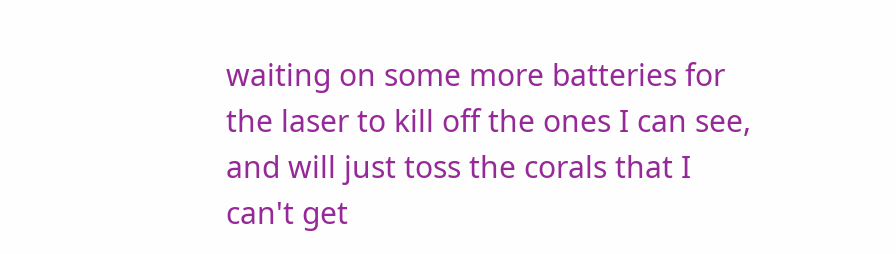waiting on some more batteries for the laser to kill off the ones I can see, and will just toss the corals that I can't get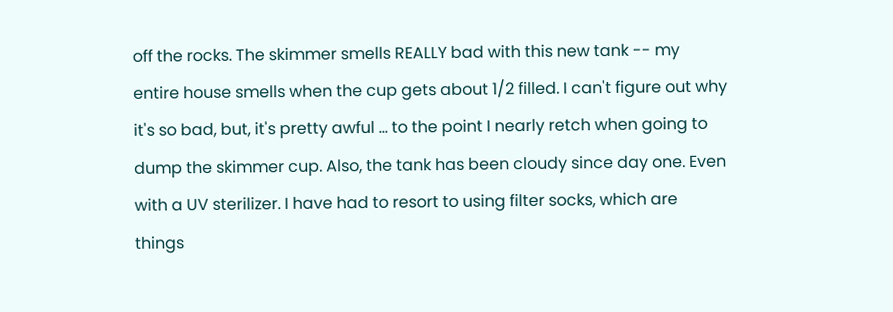off the rocks. The skimmer smells REALLY bad with this new tank -- my entire house smells when the cup gets about 1/2 filled. I can't figure out why it's so bad, but, it's pretty awful ... to the point I nearly retch when going to dump the skimmer cup. Also, the tank has been cloudy since day one. Even with a UV sterilizer. I have had to resort to using filter socks, which are things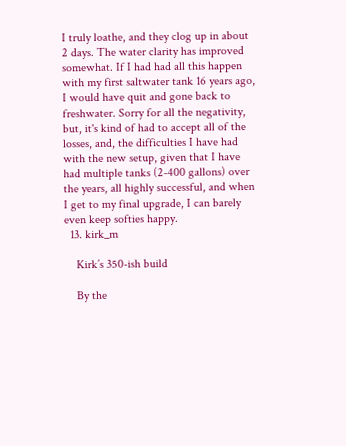I truly loathe, and they clog up in about 2 days. The water clarity has improved somewhat. If I had had all this happen with my first saltwater tank 16 years ago, I would have quit and gone back to freshwater. Sorry for all the negativity, but, it's kind of had to accept all of the losses, and, the difficulties I have had with the new setup, given that I have had multiple tanks (2-400 gallons) over the years, all highly successful, and when I get to my final upgrade, I can barely even keep softies happy.
  13. kirk_m

    Kirk’s 350-ish build

    By the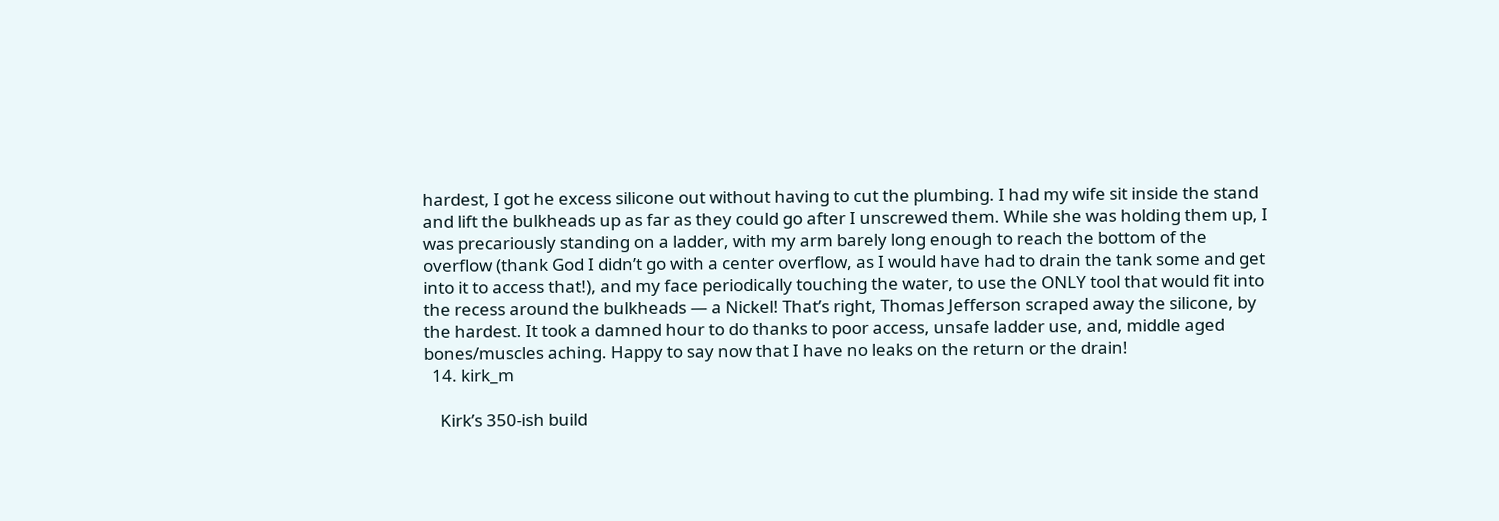hardest, I got he excess silicone out without having to cut the plumbing. I had my wife sit inside the stand and lift the bulkheads up as far as they could go after I unscrewed them. While she was holding them up, I was precariously standing on a ladder, with my arm barely long enough to reach the bottom of the overflow (thank God I didn’t go with a center overflow, as I would have had to drain the tank some and get into it to access that!), and my face periodically touching the water, to use the ONLY tool that would fit into the recess around the bulkheads — a Nickel! That’s right, Thomas Jefferson scraped away the silicone, by the hardest. It took a damned hour to do thanks to poor access, unsafe ladder use, and, middle aged bones/muscles aching. Happy to say now that I have no leaks on the return or the drain!
  14. kirk_m

    Kirk’s 350-ish build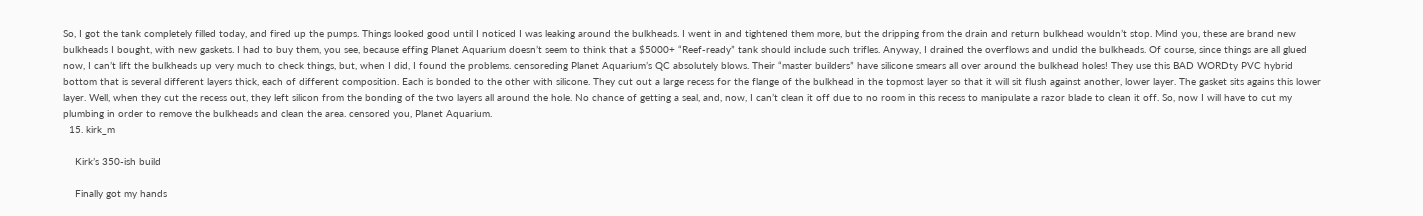So, I got the tank completely filled today, and fired up the pumps. Things looked good until I noticed I was leaking around the bulkheads. I went in and tightened them more, but the dripping from the drain and return bulkhead wouldn’t stop. Mind you, these are brand new bulkheads I bought, with new gaskets. I had to buy them, you see, because effing Planet Aquarium doesn’t seem to think that a $5000+ “Reef-ready” tank should include such trifles. Anyway, I drained the overflows and undid the bulkheads. Of course, since things are all glued now, I can’t lift the bulkheads up very much to check things, but, when I did, I found the problems. censoreding Planet Aquarium’s QC absolutely blows. Their “master builders” have silicone smears all over around the bulkhead holes! They use this BAD WORDty PVC hybrid bottom that is several different layers thick, each of different composition. Each is bonded to the other with silicone. They cut out a large recess for the flange of the bulkhead in the topmost layer so that it will sit flush against another, lower layer. The gasket sits agains this lower layer. Well, when they cut the recess out, they left silicon from the bonding of the two layers all around the hole. No chance of getting a seal, and, now, I can’t clean it off due to no room in this recess to manipulate a razor blade to clean it off. So, now I will have to cut my plumbing in order to remove the bulkheads and clean the area. censored you, Planet Aquarium.
  15. kirk_m

    Kirk’s 350-ish build

    Finally got my hands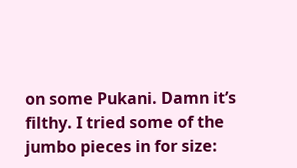on some Pukani. Damn it’s filthy. I tried some of the jumbo pieces in for size: